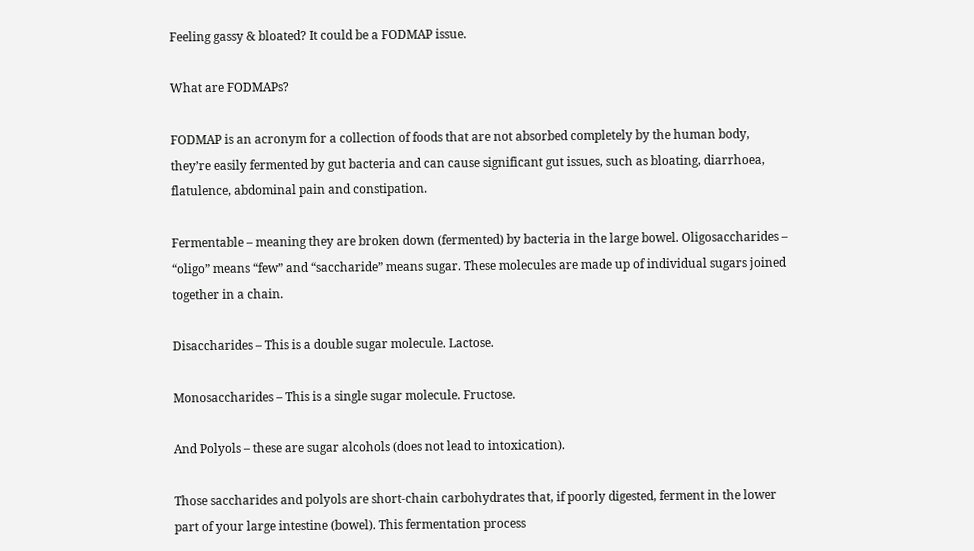Feeling gassy & bloated? It could be a FODMAP issue.

What are FODMAPs?

FODMAP is an acronym for a collection of foods that are not absorbed completely by the human body, they’re easily fermented by gut bacteria and can cause significant gut issues, such as bloating, diarrhoea, flatulence, abdominal pain and constipation.

Fermentable – meaning they are broken down (fermented) by bacteria in the large bowel. Oligosaccharides – “oligo” means “few” and “saccharide” means sugar. These molecules are made up of individual sugars joined together in a chain.

Disaccharides – This is a double sugar molecule. Lactose.

Monosaccharides – This is a single sugar molecule. Fructose.

And Polyols – these are sugar alcohols (does not lead to intoxication).

Those saccharides and polyols are short-chain carbohydrates that, if poorly digested, ferment in the lower part of your large intestine (bowel). This fermentation process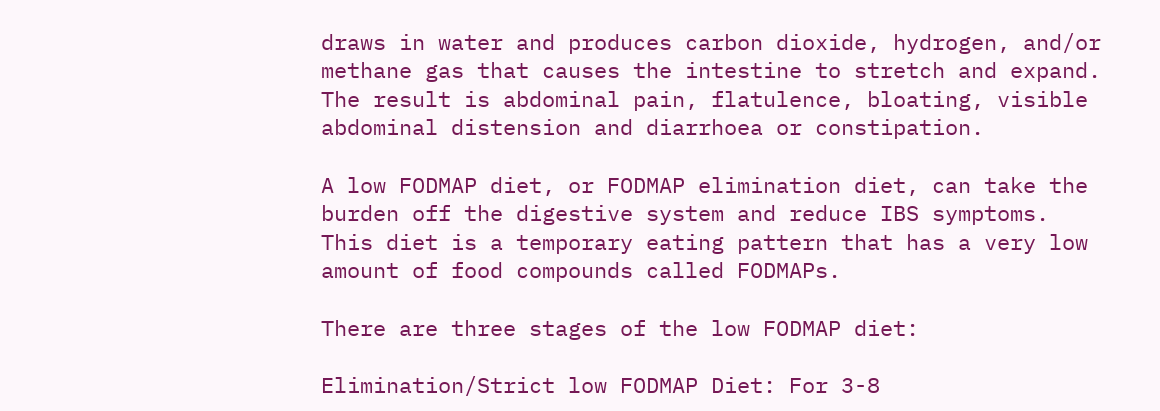draws in water and produces carbon dioxide, hydrogen, and/or methane gas that causes the intestine to stretch and expand. The result is abdominal pain, flatulence, bloating, visible abdominal distension and diarrhoea or constipation.

A low FODMAP diet, or FODMAP elimination diet, can take the burden off the digestive system and reduce IBS symptoms. This diet is a temporary eating pattern that has a very low amount of food compounds called FODMAPs.

There are three stages of the low FODMAP diet:

Elimination/Strict low FODMAP Diet: For 3-8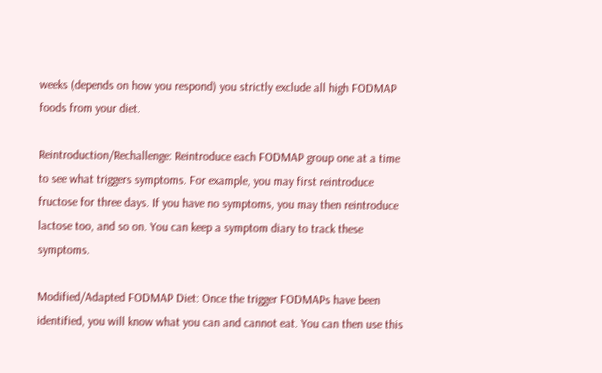weeks (depends on how you respond) you strictly exclude all high FODMAP foods from your diet.

Reintroduction/Rechallenge: Reintroduce each FODMAP group one at a time to see what triggers symptoms. For example, you may first reintroduce fructose for three days. If you have no symptoms, you may then reintroduce lactose too, and so on. You can keep a symptom diary to track these symptoms.

Modified/Adapted FODMAP Diet: Once the trigger FODMAPs have been identified, you will know what you can and cannot eat. You can then use this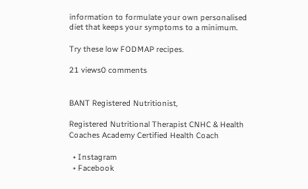information to formulate your own personalised diet that keeps your symptoms to a minimum.

Try these low FODMAP recipes.

21 views0 comments


BANT Registered Nutritionist,

Registered Nutritional Therapist CNHC & Health Coaches Academy Certified Health Coach

  • Instagram
  • Facebook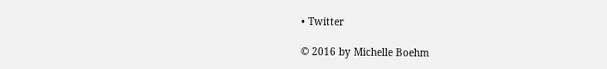• Twitter

© 2016 by Michelle Boehm